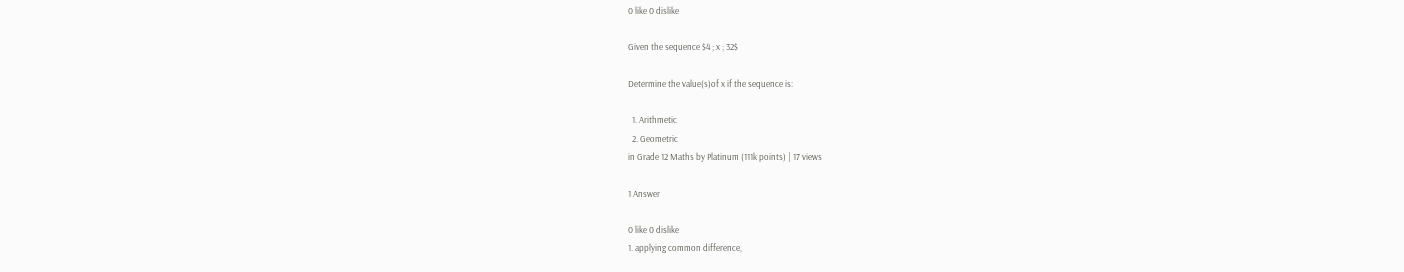0 like 0 dislike

Given the sequence $4 ; x ; 32$

Determine the value(s)of x if the sequence is:

  1. Arithmetic
  2. Geometric
in Grade 12 Maths by Platinum (111k points) | 17 views

1 Answer

0 like 0 dislike
1. applying common difference,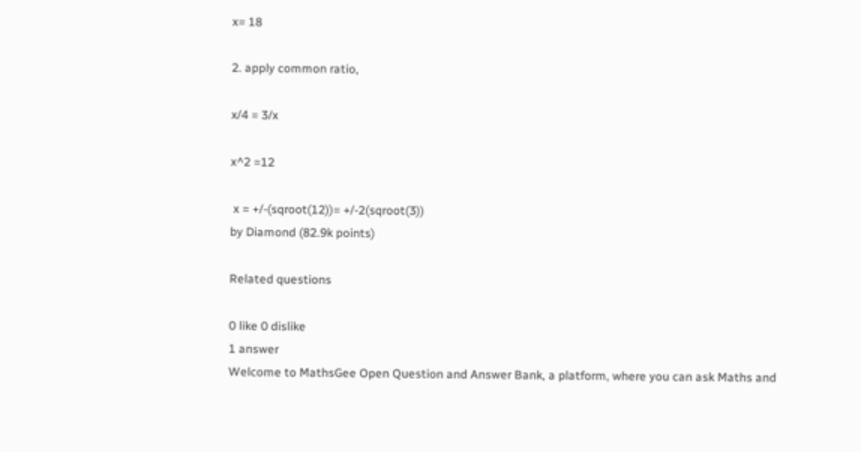x= 18

2. apply common ratio,

x/4 = 3/x

x^2 =12

 x = +/-(sqroot(12))= +/-2(sqroot(3))
by Diamond (82.9k points)

Related questions

0 like 0 dislike
1 answer
Welcome to MathsGee Open Question and Answer Bank, a platform, where you can ask Maths and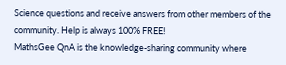Science questions and receive answers from other members of the community. Help is always 100% FREE!
MathsGee QnA is the knowledge-sharing community where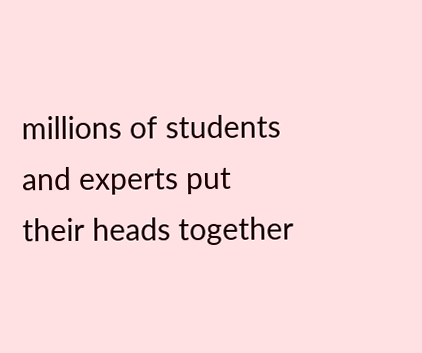millions of students and experts put their heads together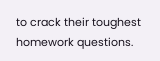to crack their toughest homework questions.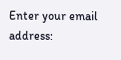Enter your email address: